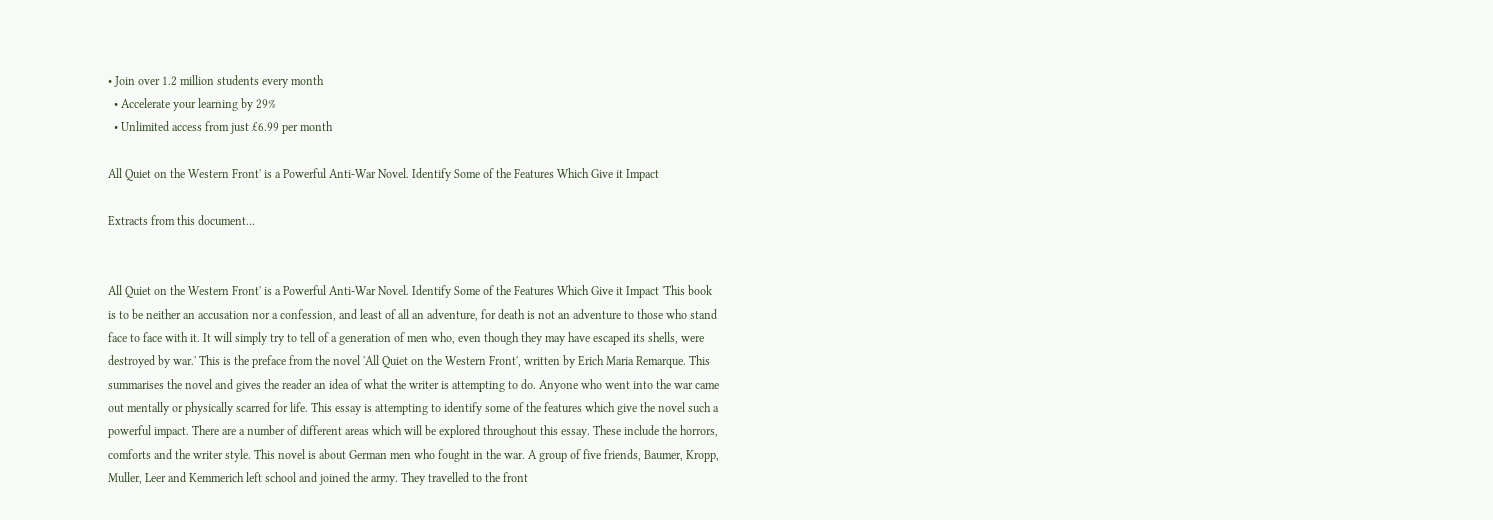• Join over 1.2 million students every month
  • Accelerate your learning by 29%
  • Unlimited access from just £6.99 per month

All Quiet on the Western Front' is a Powerful Anti-War Novel. Identify Some of the Features Which Give it Impact

Extracts from this document...


All Quiet on the Western Front' is a Powerful Anti-War Novel. Identify Some of the Features Which Give it Impact 'This book is to be neither an accusation nor a confession, and least of all an adventure, for death is not an adventure to those who stand face to face with it. It will simply try to tell of a generation of men who, even though they may have escaped its shells, were destroyed by war.' This is the preface from the novel 'All Quiet on the Western Front', written by Erich Maria Remarque. This summarises the novel and gives the reader an idea of what the writer is attempting to do. Anyone who went into the war came out mentally or physically scarred for life. This essay is attempting to identify some of the features which give the novel such a powerful impact. There are a number of different areas which will be explored throughout this essay. These include the horrors, comforts and the writer style. This novel is about German men who fought in the war. A group of five friends, Baumer, Kropp, Muller, Leer and Kemmerich left school and joined the army. They travelled to the front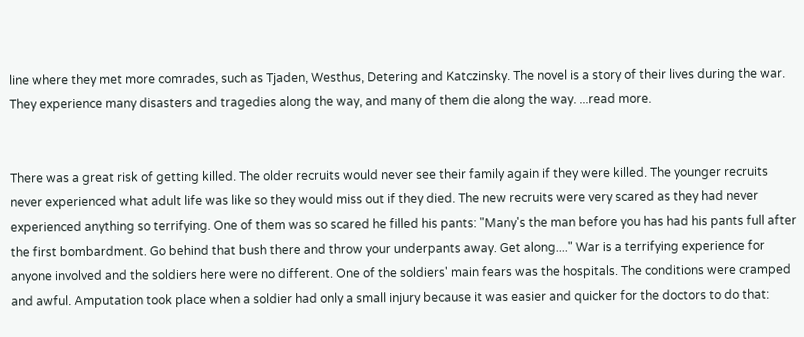line where they met more comrades, such as Tjaden, Westhus, Detering and Katczinsky. The novel is a story of their lives during the war. They experience many disasters and tragedies along the way, and many of them die along the way. ...read more.


There was a great risk of getting killed. The older recruits would never see their family again if they were killed. The younger recruits never experienced what adult life was like so they would miss out if they died. The new recruits were very scared as they had never experienced anything so terrifying. One of them was so scared he filled his pants: "Many's the man before you has had his pants full after the first bombardment. Go behind that bush there and throw your underpants away. Get along...." War is a terrifying experience for anyone involved and the soldiers here were no different. One of the soldiers' main fears was the hospitals. The conditions were cramped and awful. Amputation took place when a soldier had only a small injury because it was easier and quicker for the doctors to do that: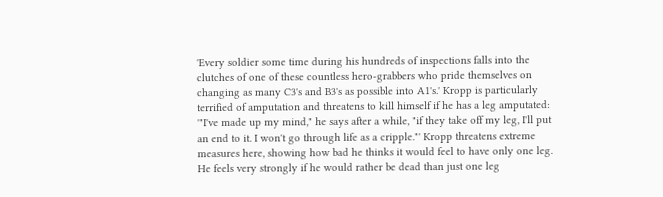'Every soldier some time during his hundreds of inspections falls into the clutches of one of these countless hero-grabbers who pride themselves on changing as many C3's and B3's as possible into A1's.' Kropp is particularly terrified of amputation and threatens to kill himself if he has a leg amputated: '"I've made up my mind," he says after a while, "if they take off my leg, I'll put an end to it. I won't go through life as a cripple."' Kropp threatens extreme measures here, showing how bad he thinks it would feel to have only one leg. He feels very strongly if he would rather be dead than just one leg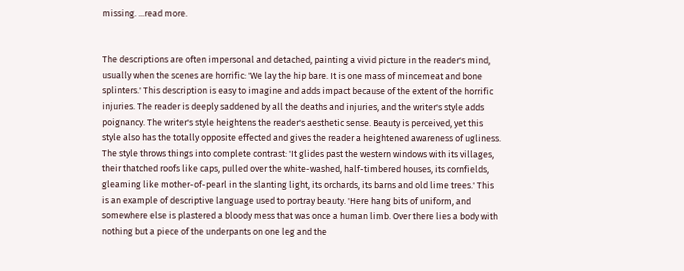missing. ...read more.


The descriptions are often impersonal and detached, painting a vivid picture in the reader's mind, usually when the scenes are horrific: 'We lay the hip bare. It is one mass of mincemeat and bone splinters.' This description is easy to imagine and adds impact because of the extent of the horrific injuries. The reader is deeply saddened by all the deaths and injuries, and the writer's style adds poignancy. The writer's style heightens the reader's aesthetic sense. Beauty is perceived, yet this style also has the totally opposite effected and gives the reader a heightened awareness of ugliness. The style throws things into complete contrast: 'It glides past the western windows with its villages, their thatched roofs like caps, pulled over the white-washed, half-timbered houses, its cornfields, gleaming like mother-of-pearl in the slanting light, its orchards, its barns and old lime trees.' This is an example of descriptive language used to portray beauty. 'Here hang bits of uniform, and somewhere else is plastered a bloody mess that was once a human limb. Over there lies a body with nothing but a piece of the underpants on one leg and the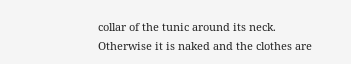collar of the tunic around its neck. Otherwise it is naked and the clothes are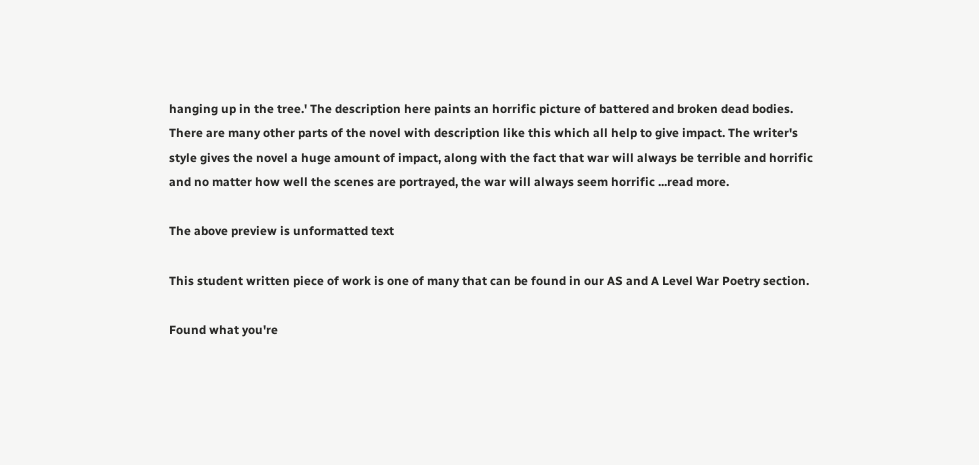hanging up in the tree.' The description here paints an horrific picture of battered and broken dead bodies. There are many other parts of the novel with description like this which all help to give impact. The writer's style gives the novel a huge amount of impact, along with the fact that war will always be terrible and horrific and no matter how well the scenes are portrayed, the war will always seem horrific ...read more.

The above preview is unformatted text

This student written piece of work is one of many that can be found in our AS and A Level War Poetry section.

Found what you're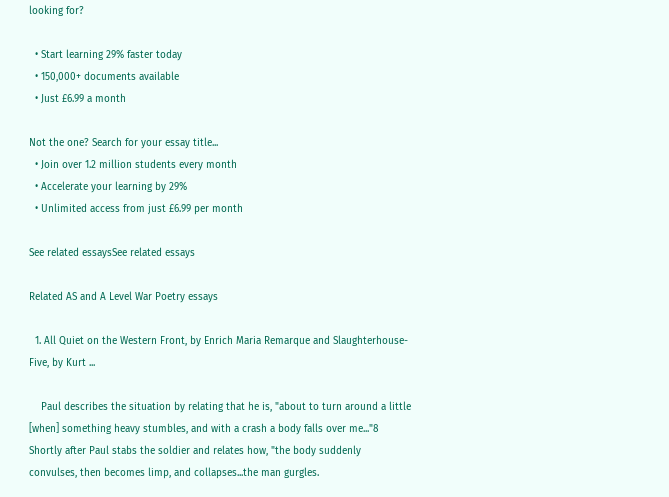looking for?

  • Start learning 29% faster today
  • 150,000+ documents available
  • Just £6.99 a month

Not the one? Search for your essay title...
  • Join over 1.2 million students every month
  • Accelerate your learning by 29%
  • Unlimited access from just £6.99 per month

See related essaysSee related essays

Related AS and A Level War Poetry essays

  1. All Quiet on the Western Front, by Enrich Maria Remarque and Slaughterhouse-Five, by Kurt ...

    Paul describes the situation by relating that he is, "about to turn around a little [when] something heavy stumbles, and with a crash a body falls over me..."8 Shortly after Paul stabs the soldier and relates how, "the body suddenly convulses, then becomes limp, and collapses...the man gurgles.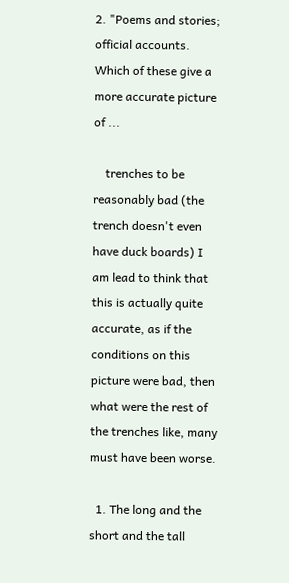2. "Poems and stories; official accounts. Which of these give a more accurate picture of ...

    trenches to be reasonably bad (the trench doesn't even have duck boards) I am lead to think that this is actually quite accurate, as if the conditions on this picture were bad, then what were the rest of the trenches like, many must have been worse.

  1. The long and the short and the tall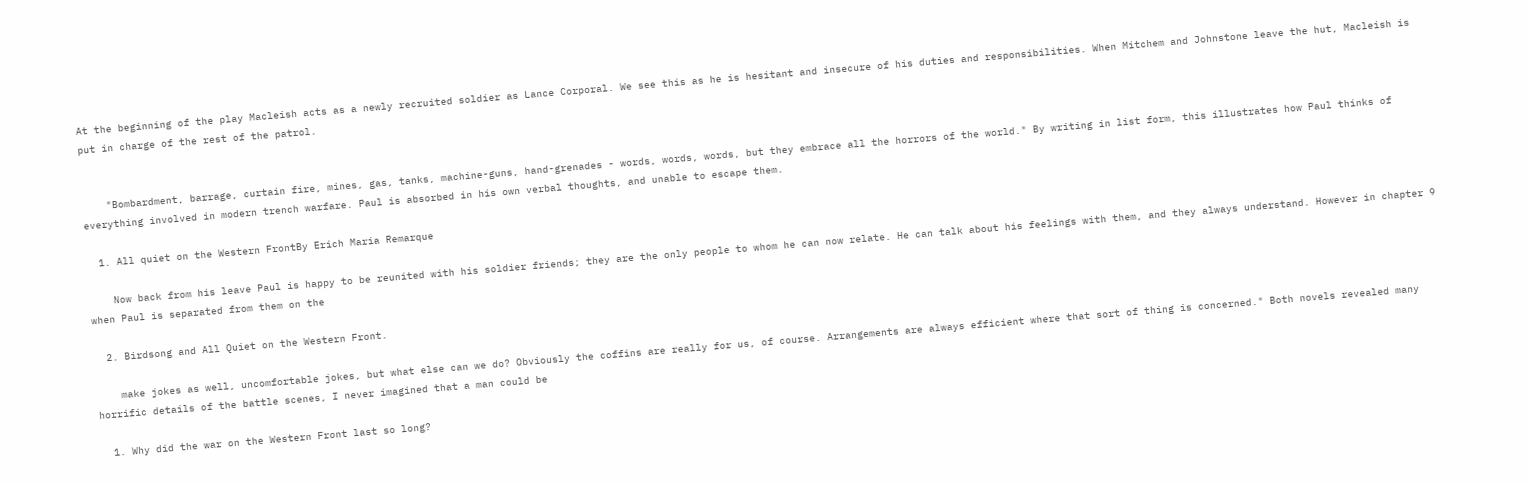At the beginning of the play Macleish acts as a newly recruited soldier as Lance Corporal. We see this as he is hesitant and insecure of his duties and responsibilities. When Mitchem and Johnstone leave the hut, Macleish is put in charge of the rest of the patrol.


    "Bombardment, barrage, curtain fire, mines, gas, tanks, machine-guns, hand-grenades - words, words, words, but they embrace all the horrors of the world." By writing in list form, this illustrates how Paul thinks of everything involved in modern trench warfare. Paul is absorbed in his own verbal thoughts, and unable to escape them.

  1. All quiet on the Western FrontBy Erich Maria Remarque

    Now back from his leave Paul is happy to be reunited with his soldier friends; they are the only people to whom he can now relate. He can talk about his feelings with them, and they always understand. However in chapter 9 when Paul is separated from them on the

  2. Birdsong and All Quiet on the Western Front.

    make jokes as well, uncomfortable jokes, but what else can we do? Obviously the coffins are really for us, of course. Arrangements are always efficient where that sort of thing is concerned." Both novels revealed many horrific details of the battle scenes, I never imagined that a man could be

  1. Why did the war on the Western Front last so long?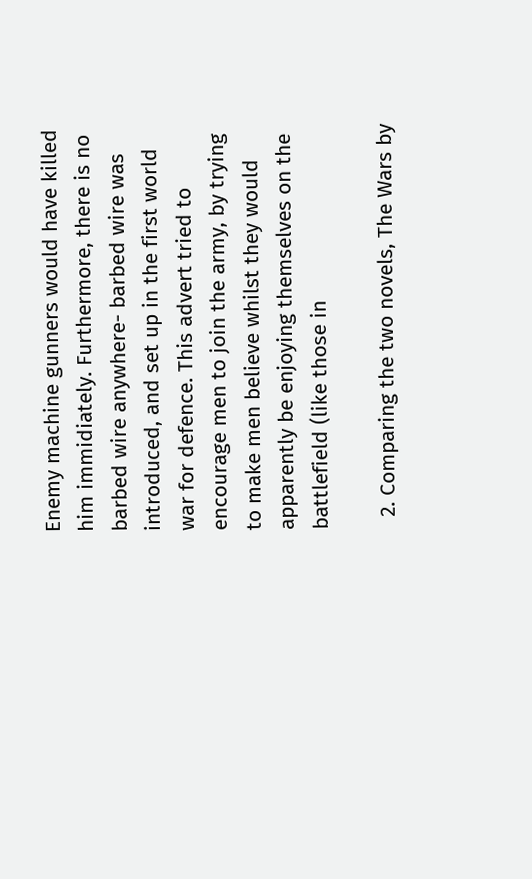Enemy machine gunners would have killed him immidiately. Furthermore, there is no barbed wire anywhere- barbed wire was introduced, and set up in the first world war for defence. This advert tried to encourage men to join the army, by trying to make men believe whilst they would apparently be enjoying themselves on the battlefield (like those in

  2. Comparing the two novels, The Wars by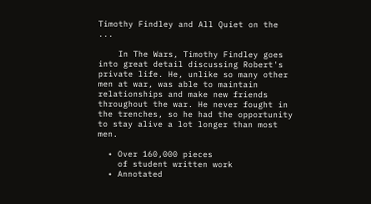Timothy Findley and All Quiet on the ...

    In The Wars, Timothy Findley goes into great detail discussing Robert's private life. He, unlike so many other men at war, was able to maintain relationships and make new friends throughout the war. He never fought in the trenches, so he had the opportunity to stay alive a lot longer than most men.

  • Over 160,000 pieces
    of student written work
  • Annotated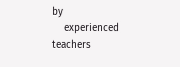by
    experienced teachers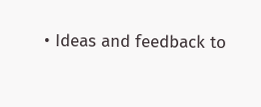• Ideas and feedback to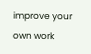improve your own work